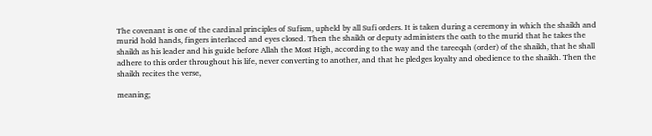The covenant is one of the cardinal principles of Sufism, upheld by all Sufi orders. It is taken during a ceremony in which the shaikh and murid hold hands, fingers interlaced and eyes closed. Then the shaikh or deputy administers the oath to the murid that he takes the shaikh as his leader and his guide before Allah the Most High, according to the way and the tareeqah (order) of the shaikh, that he shall adhere to this order throughout his life, never converting to another, and that he pledges loyalty and obedience to the shaikh. Then the shaikh recites the verse,

meaning;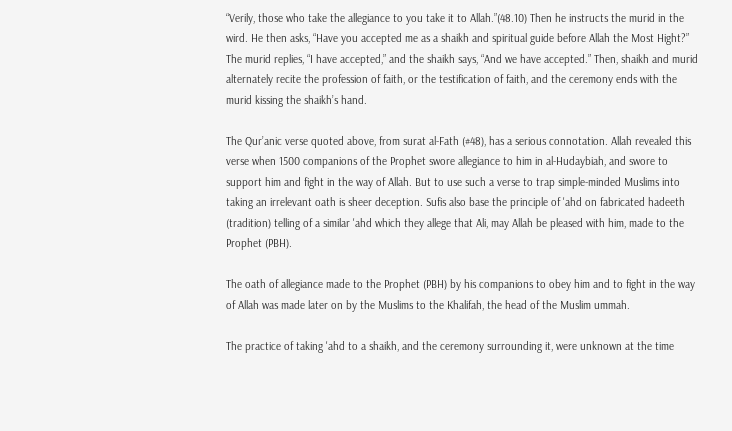“Verily, those who take the allegiance to you take it to Allah.”(48.10) Then he instructs the murid in the wird. He then asks, “Have you accepted me as a shaikh and spiritual guide before Allah the Most Hight?” The murid replies, “I have accepted,” and the shaikh says, “And we have accepted.” Then, shaikh and murid alternately recite the profession of faith, or the testification of faith, and the ceremony ends with the murid kissing the shaikh’s hand.

The Qur’anic verse quoted above, from surat al-Fath (#48), has a serious connotation. Allah revealed this verse when 1500 companions of the Prophet swore allegiance to him in al-Hudaybiah, and swore to support him and fight in the way of Allah. But to use such a verse to trap simple-minded Muslims into taking an irrelevant oath is sheer deception. Sufis also base the principle of 'ahd on fabricated hadeeth (tradition) telling of a similar 'ahd which they allege that Ali, may Allah be pleased with him, made to the Prophet (PBH).

The oath of allegiance made to the Prophet (PBH) by his companions to obey him and to fight in the way of Allah was made later on by the Muslims to the Khalifah, the head of the Muslim ummah.

The practice of taking 'ahd to a shaikh, and the ceremony surrounding it, were unknown at the time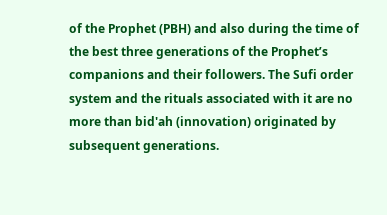of the Prophet (PBH) and also during the time of the best three generations of the Prophet’s companions and their followers. The Sufi order system and the rituals associated with it are no more than bid'ah (innovation) originated by subsequent generations.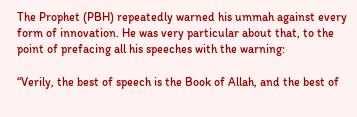The Prophet (PBH) repeatedly warned his ummah against every form of innovation. He was very particular about that, to the point of prefacing all his speeches with the warning:

“Verily, the best of speech is the Book of Allah, and the best of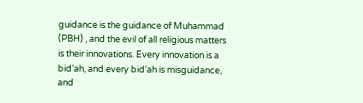guidance is the guidance of Muhammad (PBH) , and the evil of all religious matters is their innovations. Every innovation is a bid'ah, and every bid'ah is misguidance, and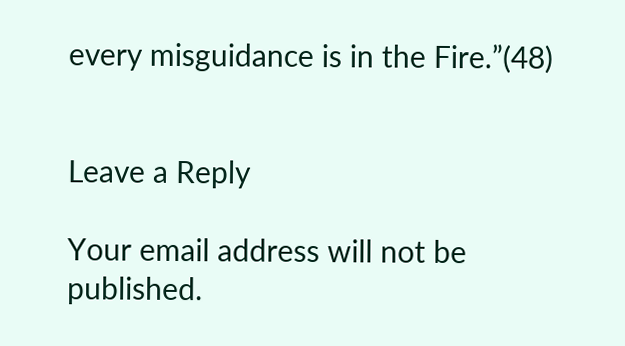every misguidance is in the Fire.”(48)


Leave a Reply

Your email address will not be published.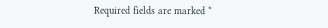Required fields are marked *